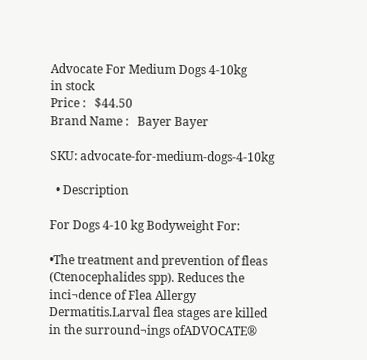Advocate For Medium Dogs 4-10kg
in stock
Price :   $44.50
Brand Name :   Bayer Bayer

SKU: advocate-for-medium-dogs-4-10kg

  • Description

For Dogs 4-10 kg Bodyweight For:

•The treatment and prevention of fleas (Ctenocephalides spp). Reduces the inci¬dence of Flea Allergy Dermatitis.Larval flea stages are killed in the surround¬ings ofADVOCATE®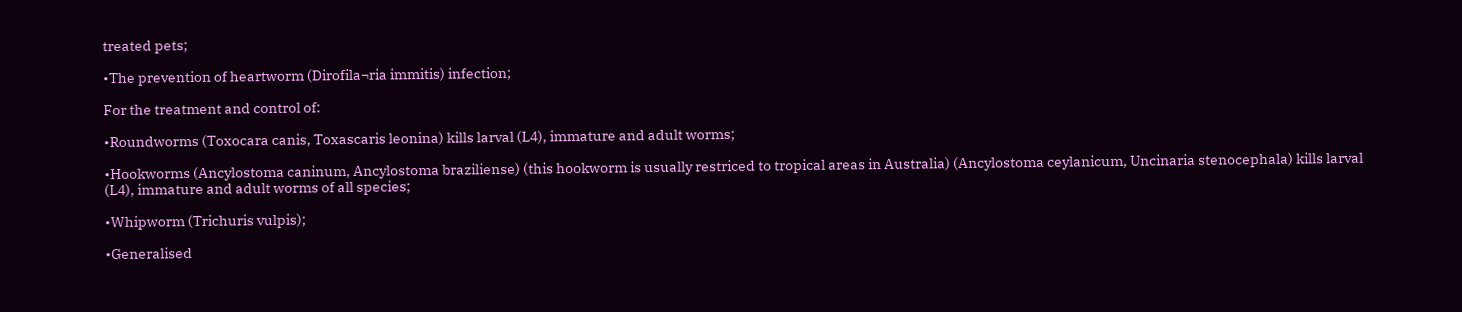treated pets;

•The prevention of heartworm (Dirofila¬ria immitis) infection;

For the treatment and control of:

•Roundworms (Toxocara canis, Toxascaris leonina) kills larval (L4), immature and adult worms;

•Hookworms (Ancylostoma caninum, Ancylostoma braziliense) (this hookworm is usually restriced to tropical areas in Australia) (Ancylostoma ceylanicum, Uncinaria stenocephala) kills larval (L4), immature and adult worms of all species;

•Whipworm (Trichuris vulpis);

•Generalised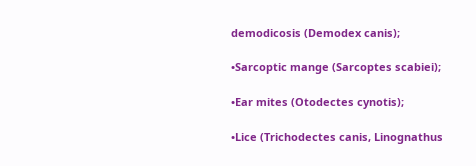demodicosis (Demodex canis);

•Sarcoptic mange (Sarcoptes scabiei);

•Ear mites (Otodectes cynotis);

•Lice (Trichodectes canis, Linognathus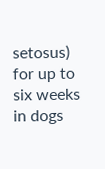setosus) for up to six weeks in dogs